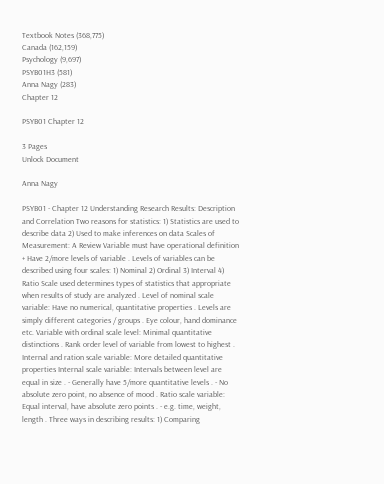Textbook Notes (368,775)
Canada (162,159)
Psychology (9,697)
PSYB01H3 (581)
Anna Nagy (283)
Chapter 12

PSYB01 Chapter 12

3 Pages
Unlock Document

Anna Nagy

PSYB01 - Chapter 12 Understanding Research Results: Description and Correlation Two reasons for statistics: 1) Statistics are used to describe data 2) Used to make inferences on data Scales of Measurement: A Review Variable must have operational definition + Have 2/more levels of variable . Levels of variables can be described using four scales: 1) Nominal 2) Ordinal 3) Interval 4) Ratio Scale used determines types of statistics that appropriate when results of study are analyzed . Level of nominal scale variable: Have no numerical, quantitative properties . Levels are simply different categories / groups . Eye colour, hand dominance etc. Variable with ordinal scale level: Minimal quantitative distinctions . Rank order level of variable from lowest to highest . Internal and ration scale variable: More detailed quantitative properties Internal scale variable: Intervals between level are equal in size . - Generally have 5/more quantitative levels . - No absolute zero point, no absence of mood . Ratio scale variable: Equal interval, have absolute zero points . - e.g. time, weight, length . Three ways in describing results: 1) Comparing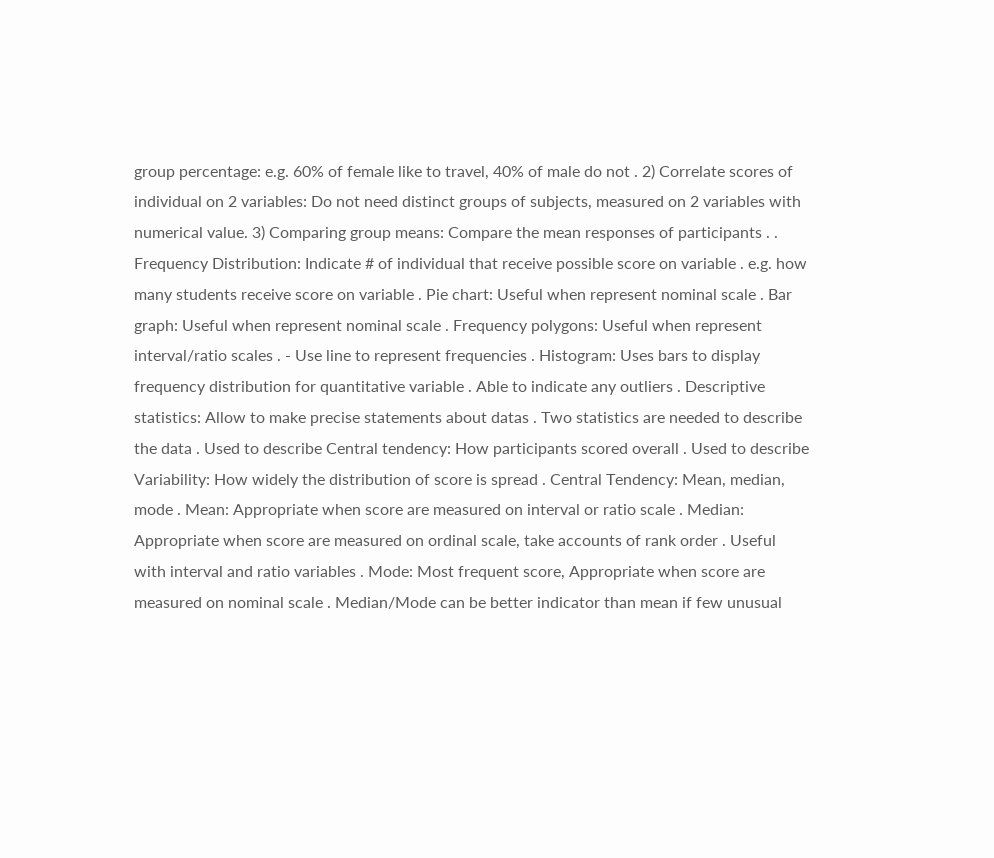group percentage: e.g. 60% of female like to travel, 40% of male do not . 2) Correlate scores of individual on 2 variables: Do not need distinct groups of subjects, measured on 2 variables with numerical value. 3) Comparing group means: Compare the mean responses of participants . . Frequency Distribution: Indicate # of individual that receive possible score on variable . e.g. how many students receive score on variable . Pie chart: Useful when represent nominal scale . Bar graph: Useful when represent nominal scale . Frequency polygons: Useful when represent interval/ratio scales . - Use line to represent frequencies . Histogram: Uses bars to display frequency distribution for quantitative variable . Able to indicate any outliers . Descriptive statistics: Allow to make precise statements about datas . Two statistics are needed to describe the data . Used to describe Central tendency: How participants scored overall . Used to describe Variability: How widely the distribution of score is spread . Central Tendency: Mean, median, mode . Mean: Appropriate when score are measured on interval or ratio scale . Median: Appropriate when score are measured on ordinal scale, take accounts of rank order . Useful with interval and ratio variables . Mode: Most frequent score, Appropriate when score are measured on nominal scale . Median/Mode can be better indicator than mean if few unusual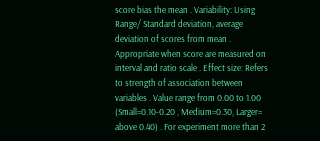score bias the mean . Variability: Using Range/ Standard deviation, average deviation of scores from mean . Appropriate when score are measured on interval and ratio scale . Effect size: Refers to strength of association between variables . Value range from 0.00 to 1.00 (Small=0.10-0.20 , Medium=0.30, Larger= above 0.40) . For experiment more than 2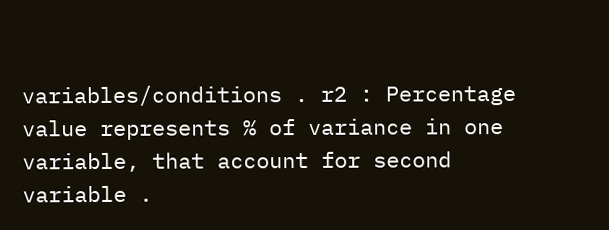variables/conditions . r2 : Percentage value represents % of variance in one variable, that account for second variable .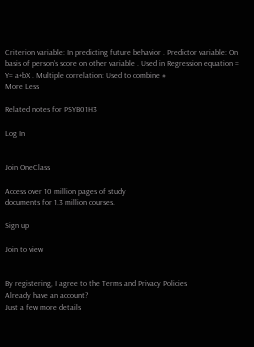Criterion variable: In predicting future behavior . Predictor variable: On basis of person’s score on other variable . Used in Regression equation = Y= a+bX . Multiple correlation: Used to combine #
More Less

Related notes for PSYB01H3

Log In


Join OneClass

Access over 10 million pages of study
documents for 1.3 million courses.

Sign up

Join to view


By registering, I agree to the Terms and Privacy Policies
Already have an account?
Just a few more details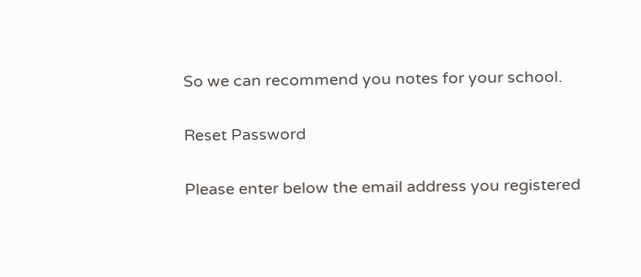So we can recommend you notes for your school.

Reset Password

Please enter below the email address you registered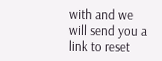with and we will send you a link to reset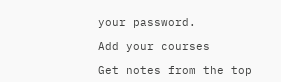your password.

Add your courses

Get notes from the top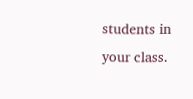students in your class.